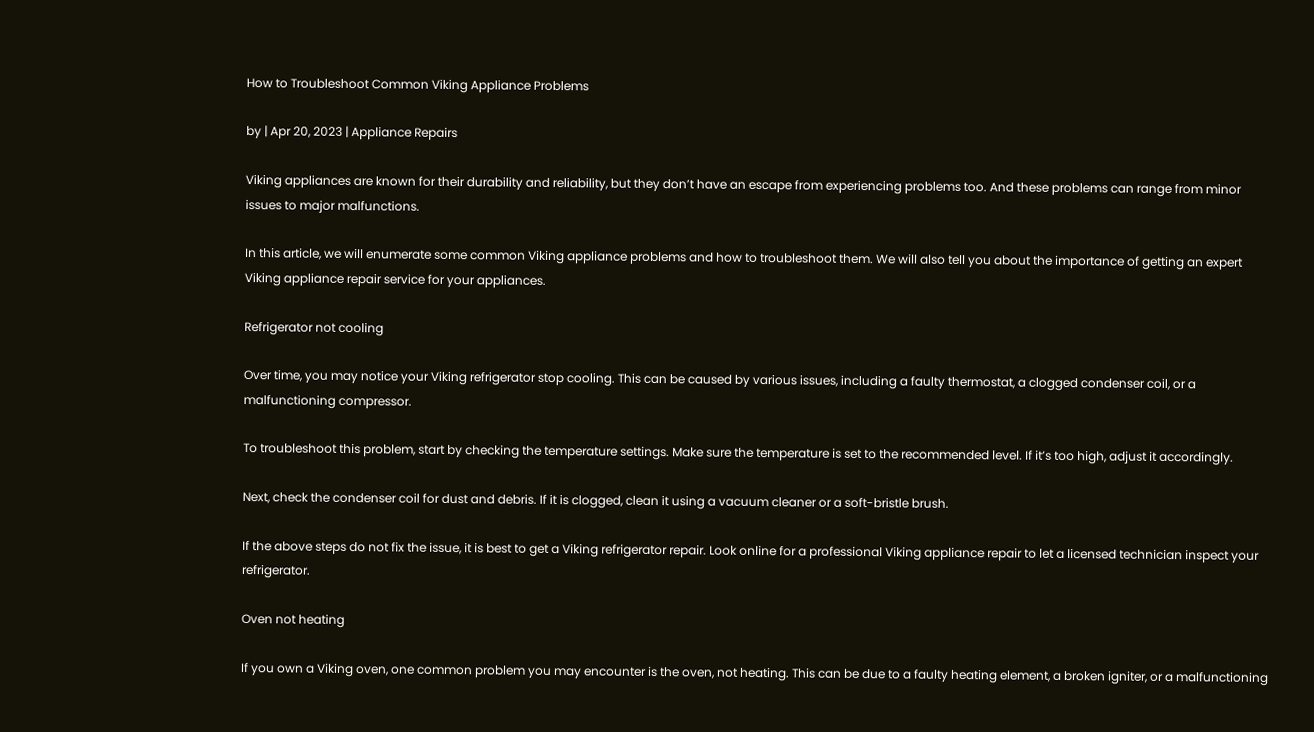How to Troubleshoot Common Viking Appliance Problems

by | Apr 20, 2023 | Appliance Repairs

Viking appliances are known for their durability and reliability, but they don’t have an escape from experiencing problems too. And these problems can range from minor issues to major malfunctions.

In this article, we will enumerate some common Viking appliance problems and how to troubleshoot them. We will also tell you about the importance of getting an expert Viking appliance repair service for your appliances.

Refrigerator not cooling

Over time, you may notice your Viking refrigerator stop cooling. This can be caused by various issues, including a faulty thermostat, a clogged condenser coil, or a malfunctioning compressor.

To troubleshoot this problem, start by checking the temperature settings. Make sure the temperature is set to the recommended level. If it’s too high, adjust it accordingly.

Next, check the condenser coil for dust and debris. If it is clogged, clean it using a vacuum cleaner or a soft-bristle brush.

If the above steps do not fix the issue, it is best to get a Viking refrigerator repair. Look online for a professional Viking appliance repair to let a licensed technician inspect your refrigerator.

Oven not heating

If you own a Viking oven, one common problem you may encounter is the oven, not heating. This can be due to a faulty heating element, a broken igniter, or a malfunctioning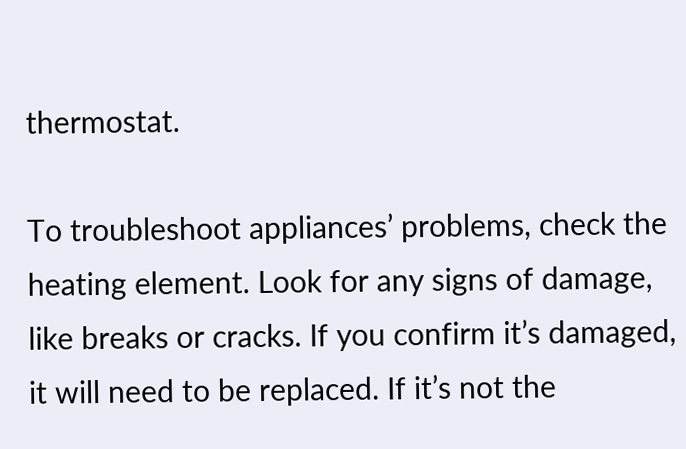thermostat.

To troubleshoot appliances’ problems, check the heating element. Look for any signs of damage, like breaks or cracks. If you confirm it’s damaged, it will need to be replaced. If it’s not the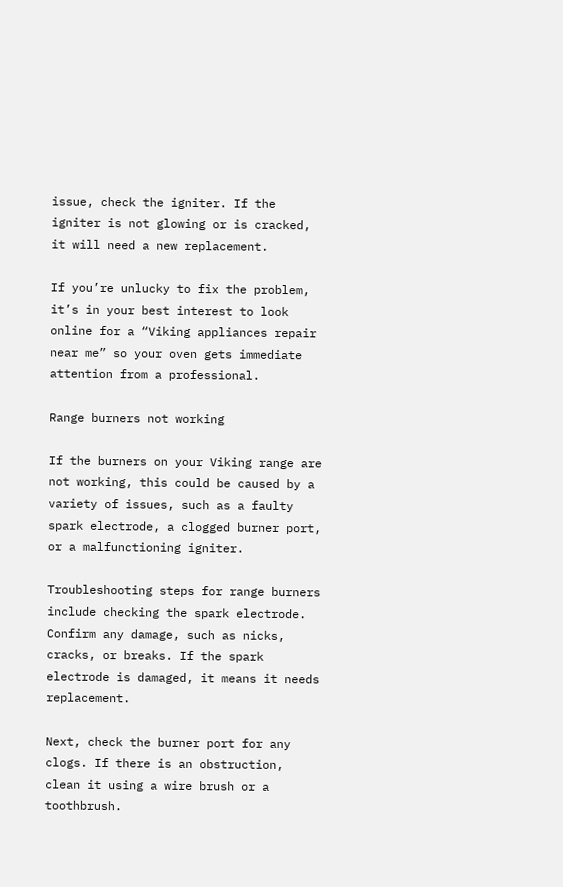issue, check the igniter. If the igniter is not glowing or is cracked, it will need a new replacement.

If you’re unlucky to fix the problem, it’s in your best interest to look online for a “Viking appliances repair near me” so your oven gets immediate attention from a professional.

Range burners not working

If the burners on your Viking range are not working, this could be caused by a variety of issues, such as a faulty spark electrode, a clogged burner port, or a malfunctioning igniter.

Troubleshooting steps for range burners include checking the spark electrode. Confirm any damage, such as nicks, cracks, or breaks. If the spark electrode is damaged, it means it needs replacement.

Next, check the burner port for any clogs. If there is an obstruction, clean it using a wire brush or a toothbrush.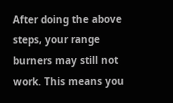After doing the above steps, your range burners may still not work. This means you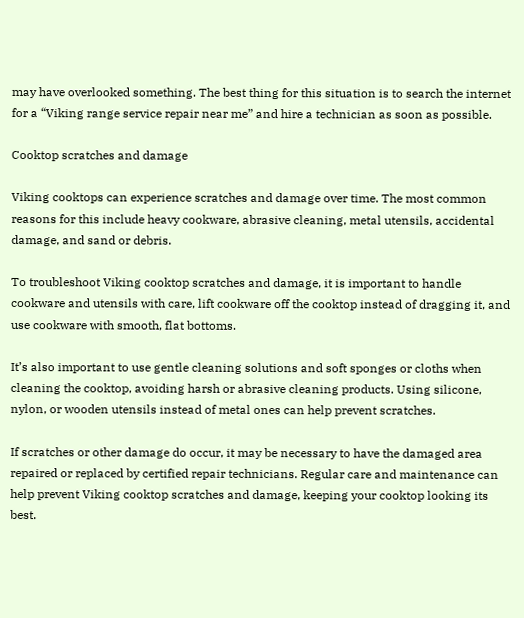may have overlooked something. The best thing for this situation is to search the internet for a “Viking range service repair near me” and hire a technician as soon as possible.

Cooktop scratches and damage

Viking cooktops can experience scratches and damage over time. The most common reasons for this include heavy cookware, abrasive cleaning, metal utensils, accidental damage, and sand or debris.

To troubleshoot Viking cooktop scratches and damage, it is important to handle cookware and utensils with care, lift cookware off the cooktop instead of dragging it, and use cookware with smooth, flat bottoms.

It’s also important to use gentle cleaning solutions and soft sponges or cloths when cleaning the cooktop, avoiding harsh or abrasive cleaning products. Using silicone, nylon, or wooden utensils instead of metal ones can help prevent scratches.

If scratches or other damage do occur, it may be necessary to have the damaged area repaired or replaced by certified repair technicians. Regular care and maintenance can help prevent Viking cooktop scratches and damage, keeping your cooktop looking its best.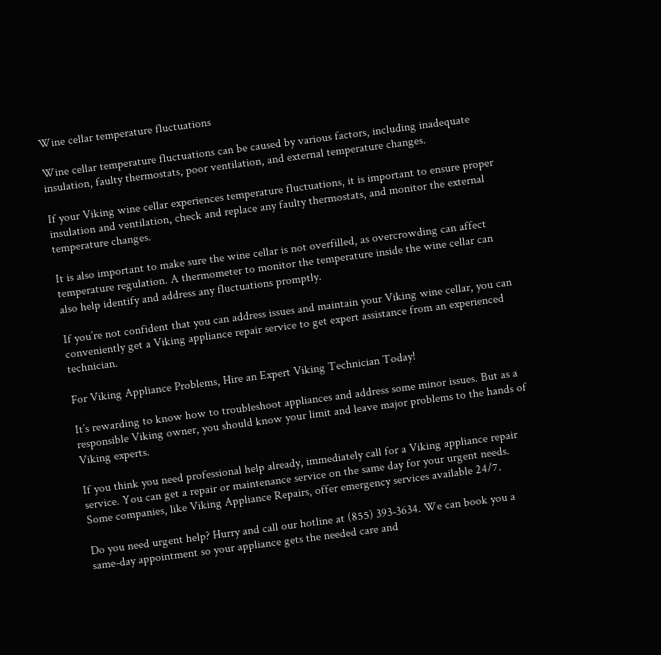Wine cellar temperature fluctuations

Wine cellar temperature fluctuations can be caused by various factors, including inadequate insulation, faulty thermostats, poor ventilation, and external temperature changes.

If your Viking wine cellar experiences temperature fluctuations, it is important to ensure proper insulation and ventilation, check and replace any faulty thermostats, and monitor the external temperature changes.

It is also important to make sure the wine cellar is not overfilled, as overcrowding can affect temperature regulation. A thermometer to monitor the temperature inside the wine cellar can also help identify and address any fluctuations promptly.

If you’re not confident that you can address issues and maintain your Viking wine cellar, you can conveniently get a Viking appliance repair service to get expert assistance from an experienced technician.

For Viking Appliance Problems, Hire an Expert Viking Technician Today!

It’s rewarding to know how to troubleshoot appliances and address some minor issues. But as a responsible Viking owner, you should know your limit and leave major problems to the hands of Viking experts.

If you think you need professional help already, immediately call for a Viking appliance repair service. You can get a repair or maintenance service on the same day for your urgent needs. Some companies, like Viking Appliance Repairs, offer emergency services available 24/7.

Do you need urgent help? Hurry and call our hotline at (855) 393-3634. We can book you a same-day appointment so your appliance gets the needed care and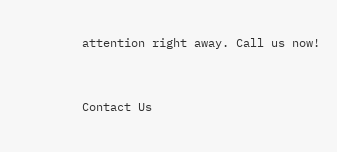attention right away. Call us now!


Contact Us